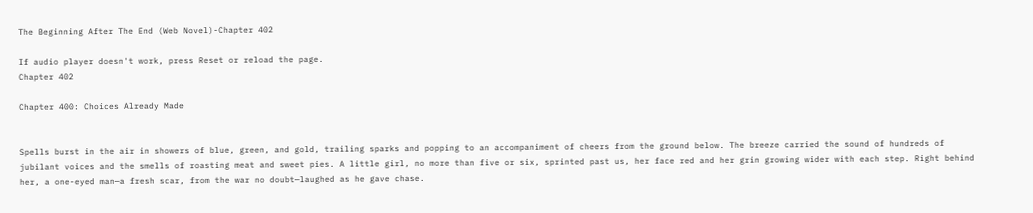The Beginning After The End (Web Novel)-Chapter 402

If audio player doesn't work, press Reset or reload the page.
Chapter 402

Chapter 400: Choices Already Made


Spells burst in the air in showers of blue, green, and gold, trailing sparks and popping to an accompaniment of cheers from the ground below. The breeze carried the sound of hundreds of jubilant voices and the smells of roasting meat and sweet pies. A little girl, no more than five or six, sprinted past us, her face red and her grin growing wider with each step. Right behind her, a one-eyed man—a fresh scar, from the war no doubt—laughed as he gave chase.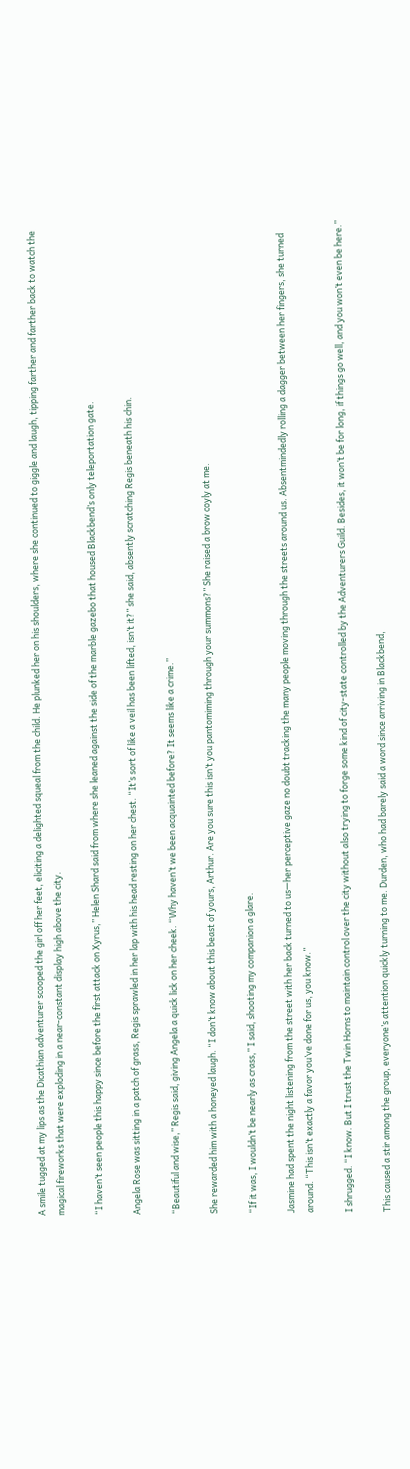A smile tugged at my lips as the Dicathian adventurer scooped the girl off her feet, eliciting a delighted squeal from the child. He plunked her on his shoulders, where she continued to giggle and laugh, tipping farther and farther back to watch the magical fireworks that were exploding in a near-constant display high above the city.

“I haven’t seen people this happy since before the first attack on Xyrus,” Helen Shard said from where she leaned against the side of the marble gazebo that housed Blackbend’s only teleportation gate.

Angela Rose was sitting in a patch of grass, Regis sprawled in her lap with his head resting on her chest. “It’s sort of like a veil has been lifted, isn’t it?” she said, absently scratching Regis beneath his chin.

“Beautiful and wise,” Regis said, giving Angela a quick lick on her cheek. “Why haven’t we been acquainted before? It seems like a crime.”

She rewarded him with a honeyed laugh. “I don’t know about this beast of yours, Arthur. Are you sure this isn’t you pantomiming through your summons?” She raised a brow coyly at me.

“If it was, I wouldn’t be nearly as crass,” I said, shooting my companion a glare.

Jasmine had spent the night listening from the street with her back turned to us—her perceptive gaze no doubt tracking the many people moving through the streets around us. Absentmindedly rolling a dagger between her fingers, she turned around. “This isn’t exactly a favor you’ve done for us, you know.”

I shrugged. “I know. But I trust the Twin Horns to maintain control over the city without also trying to forge some kind of city-state controlled by the Adventurers Guild. Besides, it won’t be for long, if things go well, and you won’t even be here.”

This caused a stir among the group, everyone’s attention quickly turning to me. Durden, who had barely said a word since arriving in Blackbend,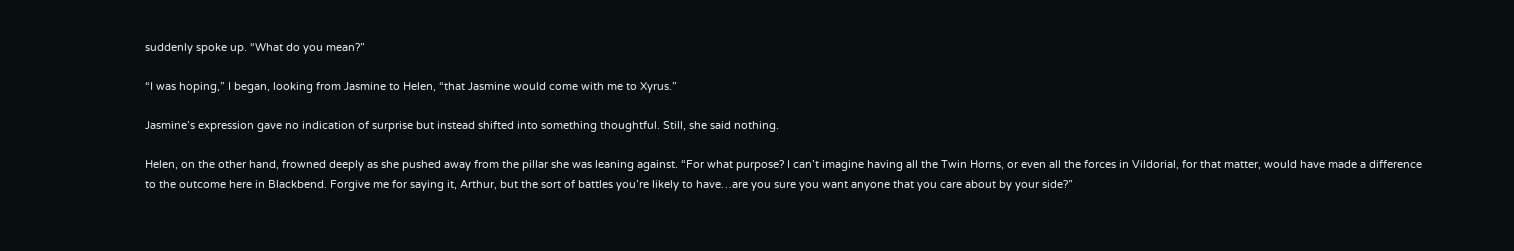suddenly spoke up. “What do you mean?”

“I was hoping,” I began, looking from Jasmine to Helen, “that Jasmine would come with me to Xyrus.”

Jasmine’s expression gave no indication of surprise but instead shifted into something thoughtful. Still, she said nothing.

Helen, on the other hand, frowned deeply as she pushed away from the pillar she was leaning against. “For what purpose? I can’t imagine having all the Twin Horns, or even all the forces in Vildorial, for that matter, would have made a difference to the outcome here in Blackbend. Forgive me for saying it, Arthur, but the sort of battles you’re likely to have…are you sure you want anyone that you care about by your side?”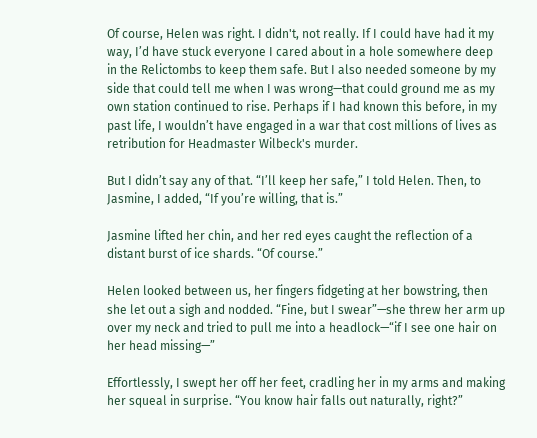Of course, Helen was right. I didn't, not really. If I could have had it my way, I’d have stuck everyone I cared about in a hole somewhere deep in the Relictombs to keep them safe. But I also needed someone by my side that could tell me when I was wrong—that could ground me as my own station continued to rise. Perhaps if I had known this before, in my past life, I wouldn’t have engaged in a war that cost millions of lives as retribution for Headmaster Wilbeck's murder.

But I didn’t say any of that. “I’ll keep her safe,” I told Helen. Then, to Jasmine, I added, “If you’re willing, that is.”

Jasmine lifted her chin, and her red eyes caught the reflection of a distant burst of ice shards. “Of course.”

Helen looked between us, her fingers fidgeting at her bowstring, then she let out a sigh and nodded. “Fine, but I swear”—she threw her arm up over my neck and tried to pull me into a headlock—“if I see one hair on her head missing—”

Effortlessly, I swept her off her feet, cradling her in my arms and making her squeal in surprise. “You know hair falls out naturally, right?”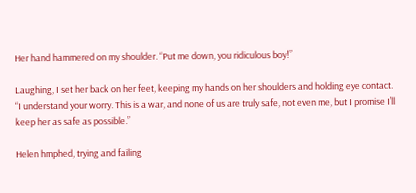Her hand hammered on my shoulder. “Put me down, you ridiculous boy!”

Laughing, I set her back on her feet, keeping my hands on her shoulders and holding eye contact. “I understand your worry. This is a war, and none of us are truly safe, not even me, but I promise I’ll keep her as safe as possible.”

Helen hmphed, trying and failing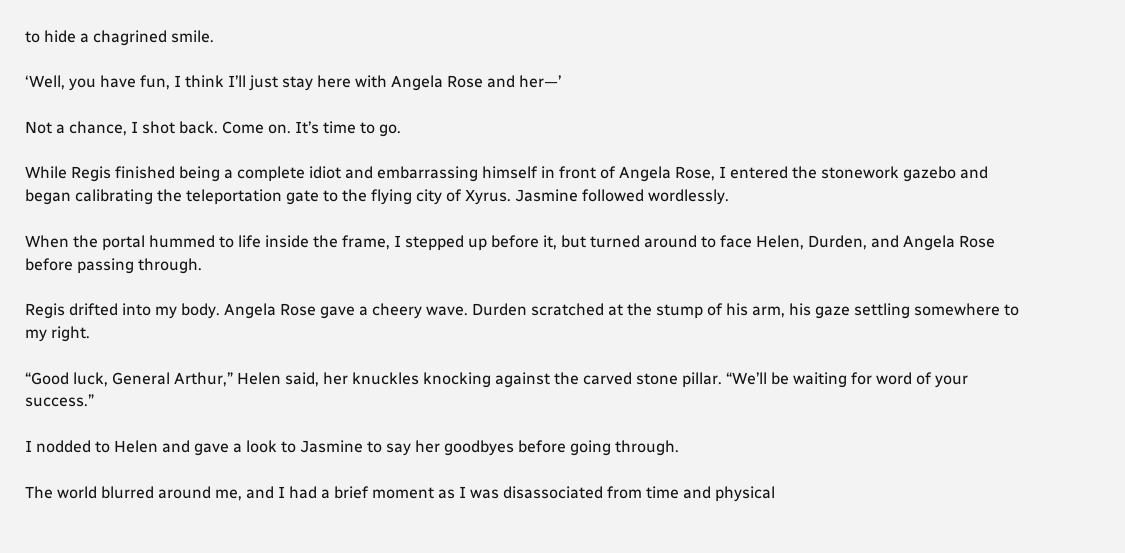to hide a chagrined smile.

‘Well, you have fun, I think I’ll just stay here with Angela Rose and her—’

Not a chance, I shot back. Come on. It’s time to go.

While Regis finished being a complete idiot and embarrassing himself in front of Angela Rose, I entered the stonework gazebo and began calibrating the teleportation gate to the flying city of Xyrus. Jasmine followed wordlessly.

When the portal hummed to life inside the frame, I stepped up before it, but turned around to face Helen, Durden, and Angela Rose before passing through.

Regis drifted into my body. Angela Rose gave a cheery wave. Durden scratched at the stump of his arm, his gaze settling somewhere to my right.

“Good luck, General Arthur,” Helen said, her knuckles knocking against the carved stone pillar. “We’ll be waiting for word of your success.”

I nodded to Helen and gave a look to Jasmine to say her goodbyes before going through.

The world blurred around me, and I had a brief moment as I was disassociated from time and physical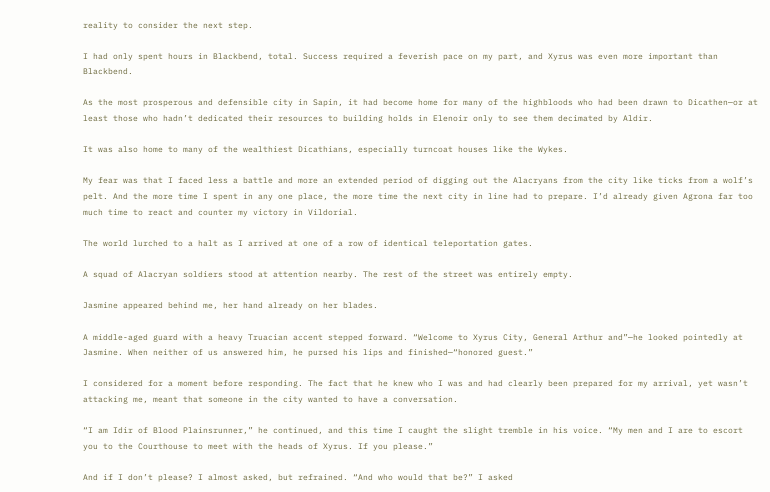reality to consider the next step.

I had only spent hours in Blackbend, total. Success required a feverish pace on my part, and Xyrus was even more important than Blackbend.

As the most prosperous and defensible city in Sapin, it had become home for many of the highbloods who had been drawn to Dicathen—or at least those who hadn’t dedicated their resources to building holds in Elenoir only to see them decimated by Aldir.

It was also home to many of the wealthiest Dicathians, especially turncoat houses like the Wykes.

My fear was that I faced less a battle and more an extended period of digging out the Alacryans from the city like ticks from a wolf’s pelt. And the more time I spent in any one place, the more time the next city in line had to prepare. I’d already given Agrona far too much time to react and counter my victory in Vildorial.

The world lurched to a halt as I arrived at one of a row of identical teleportation gates.

A squad of Alacryan soldiers stood at attention nearby. The rest of the street was entirely empty.

Jasmine appeared behind me, her hand already on her blades.

A middle-aged guard with a heavy Truacian accent stepped forward. “Welcome to Xyrus City, General Arthur and”—he looked pointedly at Jasmine. When neither of us answered him, he pursed his lips and finished—“honored guest.”

I considered for a moment before responding. The fact that he knew who I was and had clearly been prepared for my arrival, yet wasn’t attacking me, meant that someone in the city wanted to have a conversation.

“I am Idir of Blood Plainsrunner,” he continued, and this time I caught the slight tremble in his voice. “My men and I are to escort you to the Courthouse to meet with the heads of Xyrus. If you please.”

And if I don’t please? I almost asked, but refrained. “And who would that be?” I asked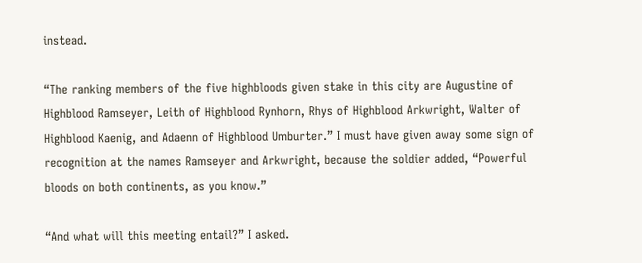instead.

“The ranking members of the five highbloods given stake in this city are Augustine of Highblood Ramseyer, Leith of Highblood Rynhorn, Rhys of Highblood Arkwright, Walter of Highblood Kaenig, and Adaenn of Highblood Umburter.” I must have given away some sign of recognition at the names Ramseyer and Arkwright, because the soldier added, “Powerful bloods on both continents, as you know.”

“And what will this meeting entail?” I asked.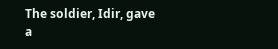The soldier, Idir, gave a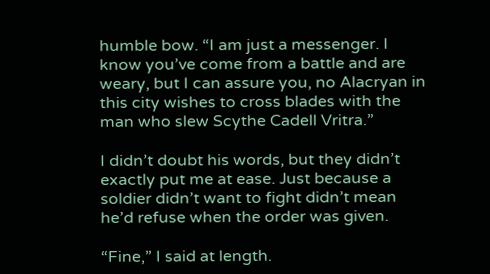humble bow. “I am just a messenger. I know you’ve come from a battle and are weary, but I can assure you, no Alacryan in this city wishes to cross blades with the man who slew Scythe Cadell Vritra.”

I didn’t doubt his words, but they didn’t exactly put me at ease. Just because a soldier didn’t want to fight didn’t mean he’d refuse when the order was given.

“Fine,” I said at length.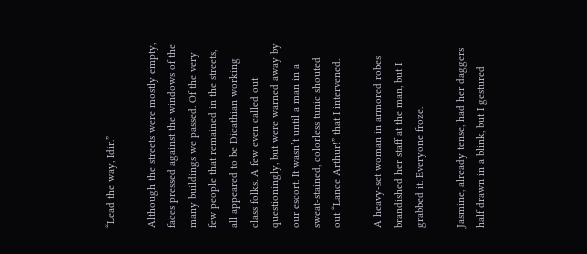“Lead the way, Idir.”

Although the streets were mostly empty, faces pressed against the windows of the many buildings we passed. Of the very few people that remained in the streets, all appeared to be Dicathian working class folks. A few even called out questioningly, but were warned away by our escort. It wasn’t until a man in a sweat-stained, colorless tunic shouted out “Lance Arthur!” that I intervened.

A heavy-set woman in armored robes brandished her staff at the man, but I grabbed it. Everyone froze.

Jasmine, already tense, had her daggers half drawn in a blink, but I gestured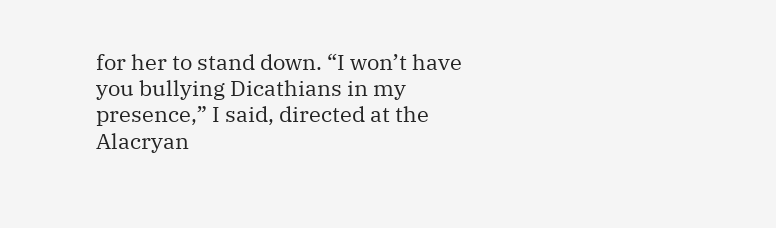for her to stand down. “I won’t have you bullying Dicathians in my presence,” I said, directed at the Alacryan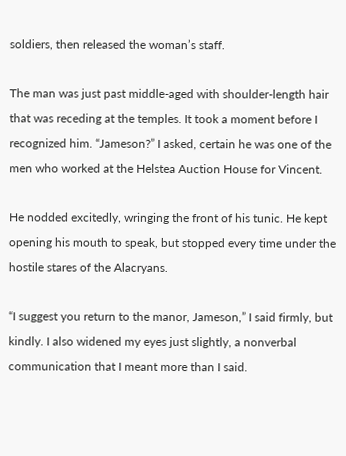soldiers, then released the woman’s staff.

The man was just past middle-aged with shoulder-length hair that was receding at the temples. It took a moment before I recognized him. “Jameson?” I asked, certain he was one of the men who worked at the Helstea Auction House for Vincent.

He nodded excitedly, wringing the front of his tunic. He kept opening his mouth to speak, but stopped every time under the hostile stares of the Alacryans.

“I suggest you return to the manor, Jameson,” I said firmly, but kindly. I also widened my eyes just slightly, a nonverbal communication that I meant more than I said.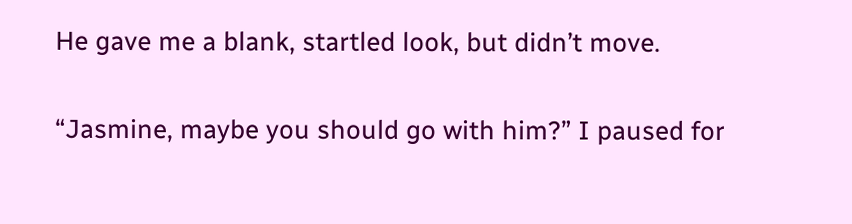He gave me a blank, startled look, but didn’t move.

“Jasmine, maybe you should go with him?” I paused for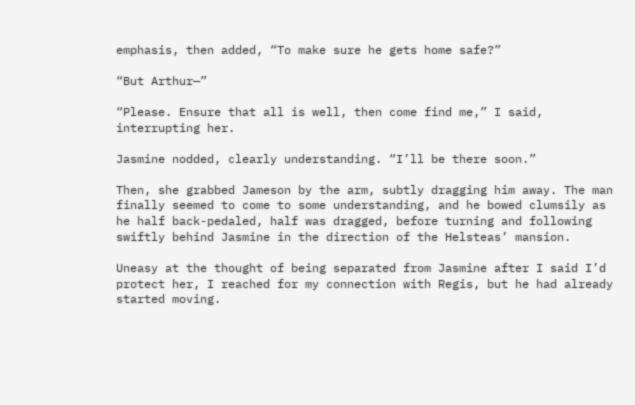emphasis, then added, “To make sure he gets home safe?”

“But Arthur—”

“Please. Ensure that all is well, then come find me,” I said, interrupting her.

Jasmine nodded, clearly understanding. “I’ll be there soon.”

Then, she grabbed Jameson by the arm, subtly dragging him away. The man finally seemed to come to some understanding, and he bowed clumsily as he half back-pedaled, half was dragged, before turning and following swiftly behind Jasmine in the direction of the Helsteas’ mansion.

Uneasy at the thought of being separated from Jasmine after I said I’d protect her, I reached for my connection with Regis, but he had already started moving.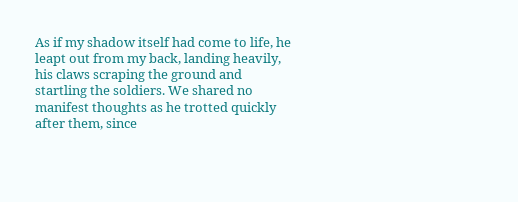As if my shadow itself had come to life, he leapt out from my back, landing heavily, his claws scraping the ground and startling the soldiers. We shared no manifest thoughts as he trotted quickly after them, since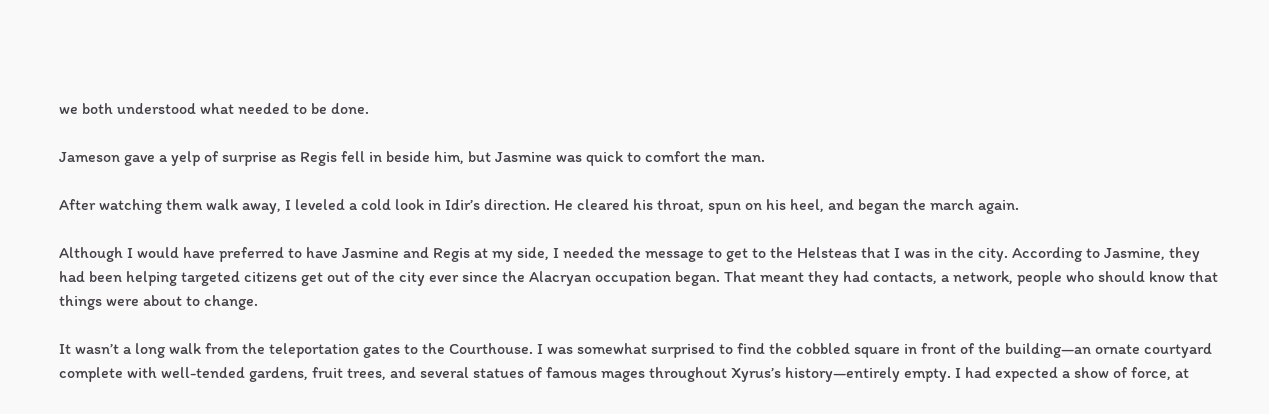we both understood what needed to be done.

Jameson gave a yelp of surprise as Regis fell in beside him, but Jasmine was quick to comfort the man.

After watching them walk away, I leveled a cold look in Idir’s direction. He cleared his throat, spun on his heel, and began the march again.

Although I would have preferred to have Jasmine and Regis at my side, I needed the message to get to the Helsteas that I was in the city. According to Jasmine, they had been helping targeted citizens get out of the city ever since the Alacryan occupation began. That meant they had contacts, a network, people who should know that things were about to change.

It wasn’t a long walk from the teleportation gates to the Courthouse. I was somewhat surprised to find the cobbled square in front of the building—an ornate courtyard complete with well-tended gardens, fruit trees, and several statues of famous mages throughout Xyrus’s history—entirely empty. I had expected a show of force, at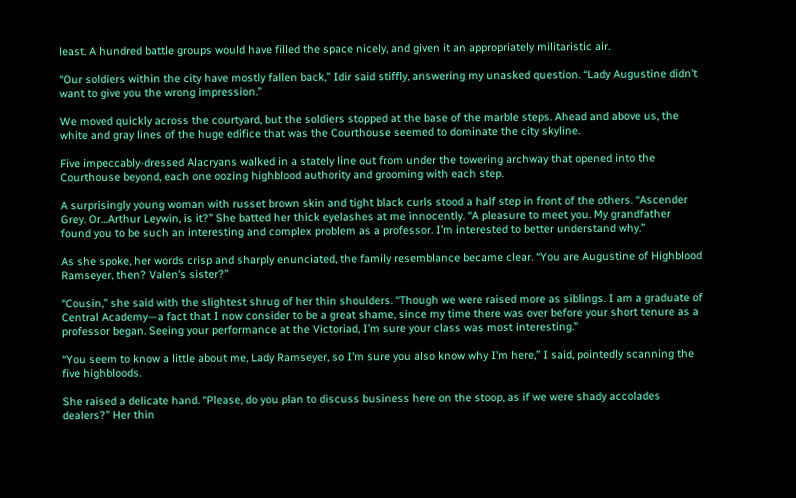least. A hundred battle groups would have filled the space nicely, and given it an appropriately militaristic air.

“Our soldiers within the city have mostly fallen back,” Idir said stiffly, answering my unasked question. “Lady Augustine didn’t want to give you the wrong impression.”

We moved quickly across the courtyard, but the soldiers stopped at the base of the marble steps. Ahead and above us, the white and gray lines of the huge edifice that was the Courthouse seemed to dominate the city skyline.

Five impeccably-dressed Alacryans walked in a stately line out from under the towering archway that opened into the Courthouse beyond, each one oozing highblood authority and grooming with each step.

A surprisingly young woman with russet brown skin and tight black curls stood a half step in front of the others. “Ascender Grey. Or…Arthur Leywin, is it?” She batted her thick eyelashes at me innocently. “A pleasure to meet you. My grandfather found you to be such an interesting and complex problem as a professor. I’m interested to better understand why.”

As she spoke, her words crisp and sharply enunciated, the family resemblance became clear. “You are Augustine of Highblood Ramseyer, then? Valen’s sister?”

“Cousin,” she said with the slightest shrug of her thin shoulders. “Though we were raised more as siblings. I am a graduate of Central Academy—a fact that I now consider to be a great shame, since my time there was over before your short tenure as a professor began. Seeing your performance at the Victoriad, I’m sure your class was most interesting.”

“You seem to know a little about me, Lady Ramseyer, so I’m sure you also know why I’m here,” I said, pointedly scanning the five highbloods.

She raised a delicate hand. “Please, do you plan to discuss business here on the stoop, as if we were shady accolades dealers?” Her thin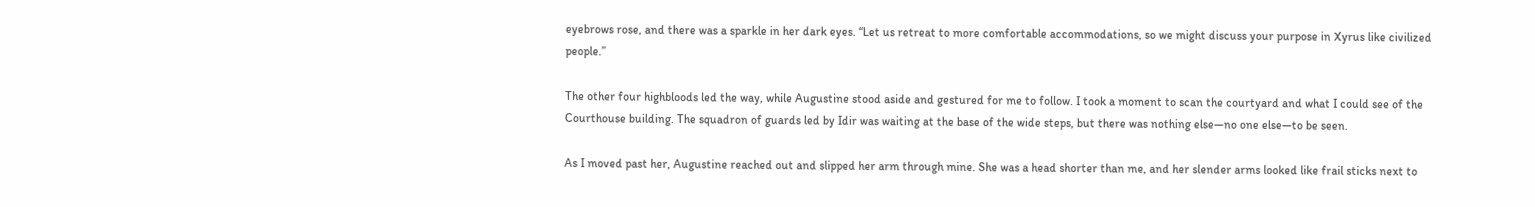eyebrows rose, and there was a sparkle in her dark eyes. “Let us retreat to more comfortable accommodations, so we might discuss your purpose in Xyrus like civilized people.”

The other four highbloods led the way, while Augustine stood aside and gestured for me to follow. I took a moment to scan the courtyard and what I could see of the Courthouse building. The squadron of guards led by Idir was waiting at the base of the wide steps, but there was nothing else—no one else—to be seen.

As I moved past her, Augustine reached out and slipped her arm through mine. She was a head shorter than me, and her slender arms looked like frail sticks next to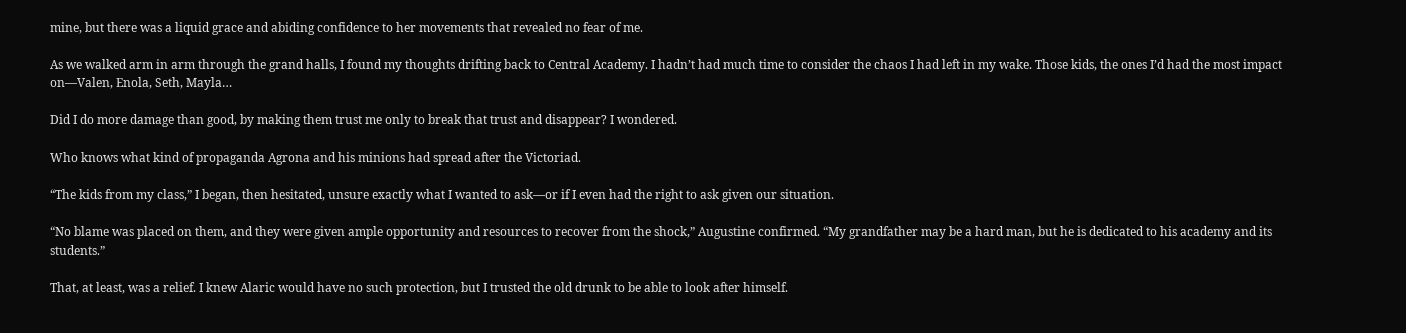mine, but there was a liquid grace and abiding confidence to her movements that revealed no fear of me.

As we walked arm in arm through the grand halls, I found my thoughts drifting back to Central Academy. I hadn’t had much time to consider the chaos I had left in my wake. Those kids, the ones I’d had the most impact on—Valen, Enola, Seth, Mayla…

Did I do more damage than good, by making them trust me only to break that trust and disappear? I wondered.

Who knows what kind of propaganda Agrona and his minions had spread after the Victoriad.

“The kids from my class,” I began, then hesitated, unsure exactly what I wanted to ask—or if I even had the right to ask given our situation.

“No blame was placed on them, and they were given ample opportunity and resources to recover from the shock,” Augustine confirmed. “My grandfather may be a hard man, but he is dedicated to his academy and its students.”

That, at least, was a relief. I knew Alaric would have no such protection, but I trusted the old drunk to be able to look after himself.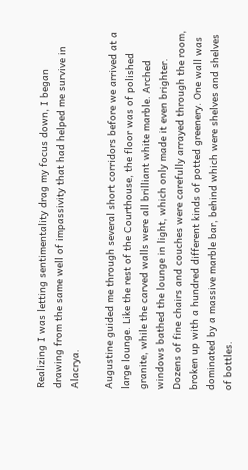Realizing I was letting sentimentality drag my focus down, I began drawing from the same well of impassivity that had helped me survive in Alacrya.

Augustine guided me through several short corridors before we arrived at a large lounge. Like the rest of the Courthouse, the floor was of polished granite, while the carved walls were all brilliant white marble. Arched windows bathed the lounge in light, which only made it even brighter. Dozens of fine chairs and couches were carefully arrayed through the room, broken up with a hundred different kinds of potted greenery. One wall was dominated by a massive marble bar, behind which were shelves and shelves of bottles.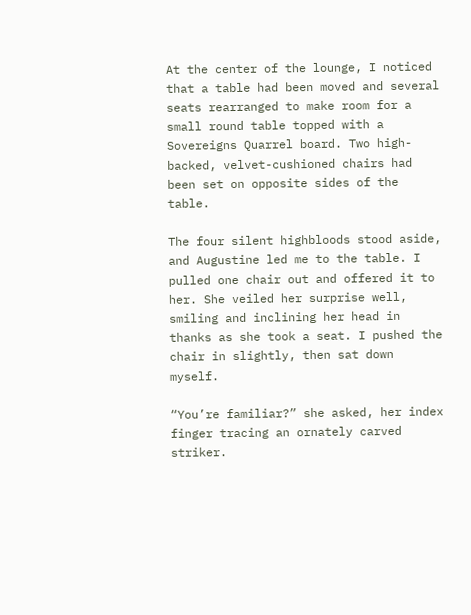At the center of the lounge, I noticed that a table had been moved and several seats rearranged to make room for a small round table topped with a Sovereigns Quarrel board. Two high-backed, velvet-cushioned chairs had been set on opposite sides of the table.

The four silent highbloods stood aside, and Augustine led me to the table. I pulled one chair out and offered it to her. She veiled her surprise well, smiling and inclining her head in thanks as she took a seat. I pushed the chair in slightly, then sat down myself.

“You’re familiar?” she asked, her index finger tracing an ornately carved striker.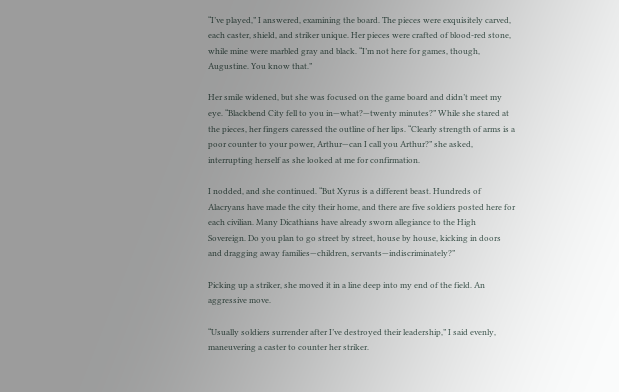“I’ve played,” I answered, examining the board. The pieces were exquisitely carved, each caster, shield, and striker unique. Her pieces were crafted of blood-red stone, while mine were marbled gray and black. “I’m not here for games, though, Augustine. You know that.”

Her smile widened, but she was focused on the game board and didn’t meet my eye. “Blackbend City fell to you in—what?—twenty minutes?” While she stared at the pieces, her fingers caressed the outline of her lips. “Clearly strength of arms is a poor counter to your power, Arthur—can I call you Arthur?” she asked, interrupting herself as she looked at me for confirmation.

I nodded, and she continued. “But Xyrus is a different beast. Hundreds of Alacryans have made the city their home, and there are five soldiers posted here for each civilian. Many Dicathians have already sworn allegiance to the High Sovereign. Do you plan to go street by street, house by house, kicking in doors and dragging away families—children, servants—indiscriminately?”

Picking up a striker, she moved it in a line deep into my end of the field. An aggressive move.

“Usually soldiers surrender after I’ve destroyed their leadership,” I said evenly, maneuvering a caster to counter her striker.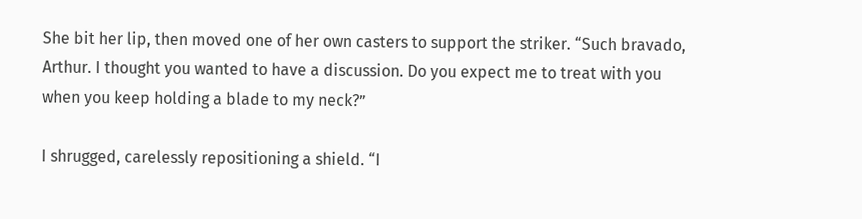She bit her lip, then moved one of her own casters to support the striker. “Such bravado, Arthur. I thought you wanted to have a discussion. Do you expect me to treat with you when you keep holding a blade to my neck?”

I shrugged, carelessly repositioning a shield. “I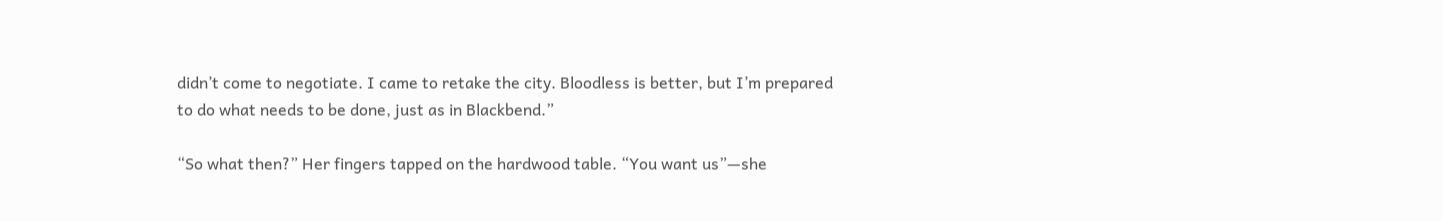didn’t come to negotiate. I came to retake the city. Bloodless is better, but I’m prepared to do what needs to be done, just as in Blackbend.”

“So what then?” Her fingers tapped on the hardwood table. “You want us”—she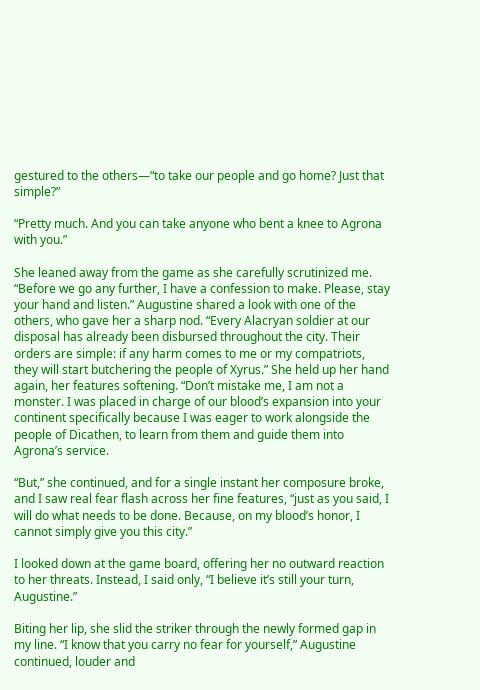gestured to the others—“to take our people and go home? Just that simple?”

“Pretty much. And you can take anyone who bent a knee to Agrona with you.”

She leaned away from the game as she carefully scrutinized me. “Before we go any further, I have a confession to make. Please, stay your hand and listen.” Augustine shared a look with one of the others, who gave her a sharp nod. “Every Alacryan soldier at our disposal has already been disbursed throughout the city. Their orders are simple: if any harm comes to me or my compatriots, they will start butchering the people of Xyrus.” She held up her hand again, her features softening. “Don’t mistake me, I am not a monster. I was placed in charge of our blood’s expansion into your continent specifically because I was eager to work alongside the people of Dicathen, to learn from them and guide them into Agrona’s service.

“But,” she continued, and for a single instant her composure broke, and I saw real fear flash across her fine features, “just as you said, I will do what needs to be done. Because, on my blood’s honor, I cannot simply give you this city.”

I looked down at the game board, offering her no outward reaction to her threats. Instead, I said only, “I believe it’s still your turn, Augustine.”

Biting her lip, she slid the striker through the newly formed gap in my line. “I know that you carry no fear for yourself,” Augustine continued, louder and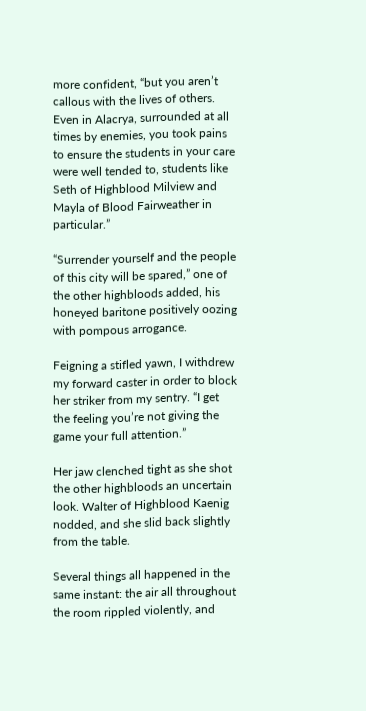more confident, “but you aren’t callous with the lives of others. Even in Alacrya, surrounded at all times by enemies, you took pains to ensure the students in your care were well tended to, students like Seth of Highblood Milview and Mayla of Blood Fairweather in particular.”

“Surrender yourself and the people of this city will be spared,” one of the other highbloods added, his honeyed baritone positively oozing with pompous arrogance.

Feigning a stifled yawn, I withdrew my forward caster in order to block her striker from my sentry. “I get the feeling you’re not giving the game your full attention.”

Her jaw clenched tight as she shot the other highbloods an uncertain look. Walter of Highblood Kaenig nodded, and she slid back slightly from the table.

Several things all happened in the same instant: the air all throughout the room rippled violently, and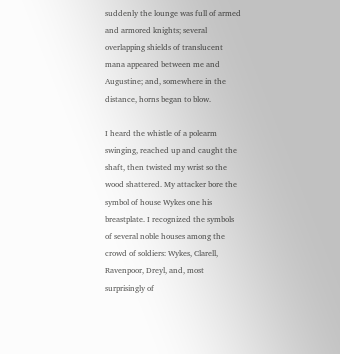suddenly the lounge was full of armed and armored knights; several overlapping shields of translucent mana appeared between me and Augustine; and, somewhere in the distance, horns began to blow.

I heard the whistle of a polearm swinging, reached up and caught the shaft, then twisted my wrist so the wood shattered. My attacker bore the symbol of house Wykes one his breastplate. I recognized the symbols of several noble houses among the crowd of soldiers: Wykes, Clarell, Ravenpoor, Dreyl, and, most surprisingly of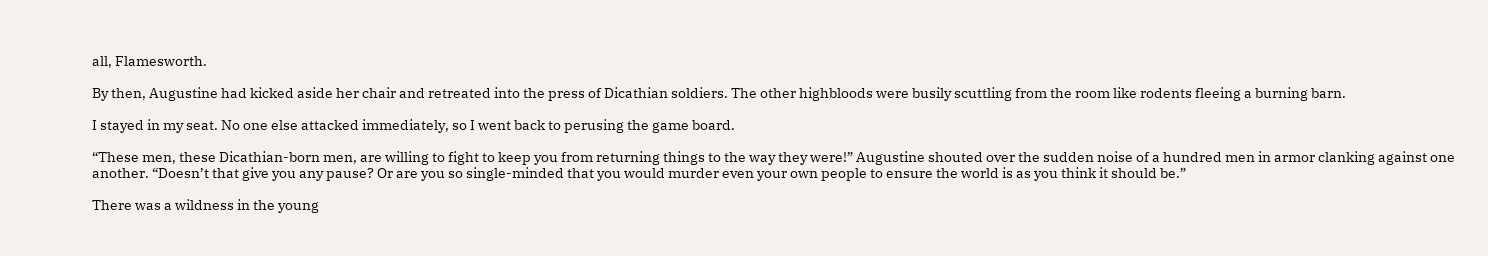all, Flamesworth.

By then, Augustine had kicked aside her chair and retreated into the press of Dicathian soldiers. The other highbloods were busily scuttling from the room like rodents fleeing a burning barn.

I stayed in my seat. No one else attacked immediately, so I went back to perusing the game board.

“These men, these Dicathian-born men, are willing to fight to keep you from returning things to the way they were!” Augustine shouted over the sudden noise of a hundred men in armor clanking against one another. “Doesn’t that give you any pause? Or are you so single-minded that you would murder even your own people to ensure the world is as you think it should be.”

There was a wildness in the young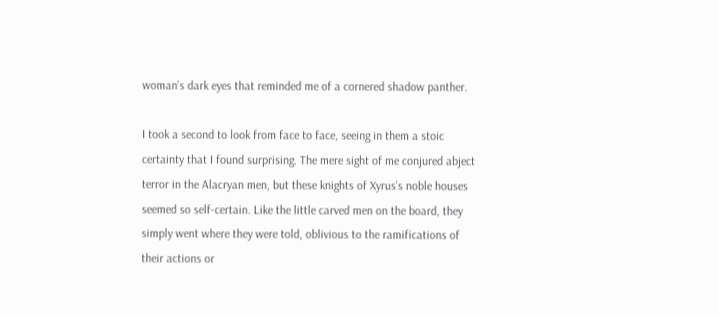woman’s dark eyes that reminded me of a cornered shadow panther.

I took a second to look from face to face, seeing in them a stoic certainty that I found surprising. The mere sight of me conjured abject terror in the Alacryan men, but these knights of Xyrus’s noble houses seemed so self-certain. Like the little carved men on the board, they simply went where they were told, oblivious to the ramifications of their actions or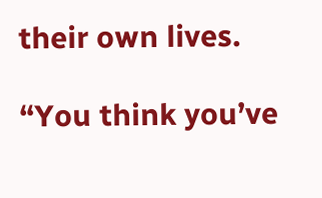their own lives.

“You think you’ve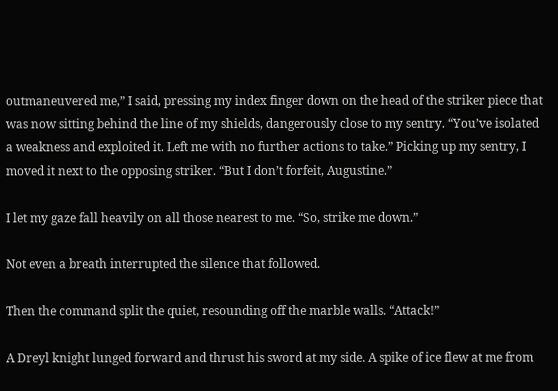outmaneuvered me,” I said, pressing my index finger down on the head of the striker piece that was now sitting behind the line of my shields, dangerously close to my sentry. “You’ve isolated a weakness and exploited it. Left me with no further actions to take.” Picking up my sentry, I moved it next to the opposing striker. “But I don’t forfeit, Augustine.”

I let my gaze fall heavily on all those nearest to me. “So, strike me down.”

Not even a breath interrupted the silence that followed.

Then the command split the quiet, resounding off the marble walls. “Attack!”

A Dreyl knight lunged forward and thrust his sword at my side. A spike of ice flew at me from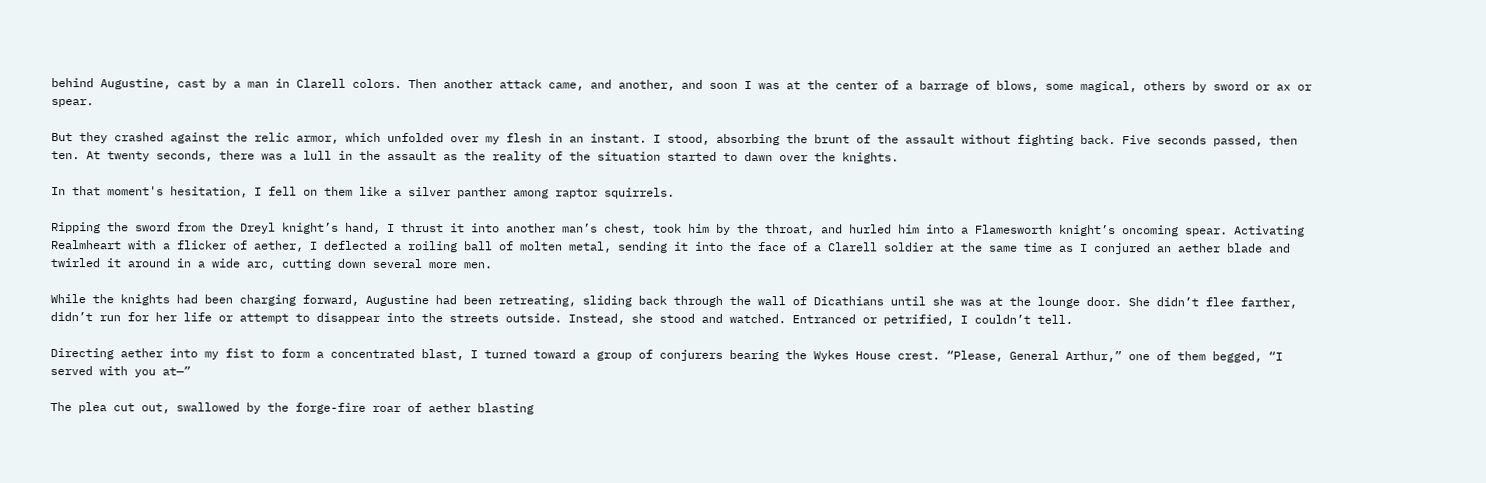behind Augustine, cast by a man in Clarell colors. Then another attack came, and another, and soon I was at the center of a barrage of blows, some magical, others by sword or ax or spear.

But they crashed against the relic armor, which unfolded over my flesh in an instant. I stood, absorbing the brunt of the assault without fighting back. Five seconds passed, then ten. At twenty seconds, there was a lull in the assault as the reality of the situation started to dawn over the knights.

In that moment's hesitation, I fell on them like a silver panther among raptor squirrels.

Ripping the sword from the Dreyl knight’s hand, I thrust it into another man’s chest, took him by the throat, and hurled him into a Flamesworth knight’s oncoming spear. Activating Realmheart with a flicker of aether, I deflected a roiling ball of molten metal, sending it into the face of a Clarell soldier at the same time as I conjured an aether blade and twirled it around in a wide arc, cutting down several more men.

While the knights had been charging forward, Augustine had been retreating, sliding back through the wall of Dicathians until she was at the lounge door. She didn’t flee farther, didn’t run for her life or attempt to disappear into the streets outside. Instead, she stood and watched. Entranced or petrified, I couldn’t tell.

Directing aether into my fist to form a concentrated blast, I turned toward a group of conjurers bearing the Wykes House crest. “Please, General Arthur,” one of them begged, “I served with you at—”

The plea cut out, swallowed by the forge-fire roar of aether blasting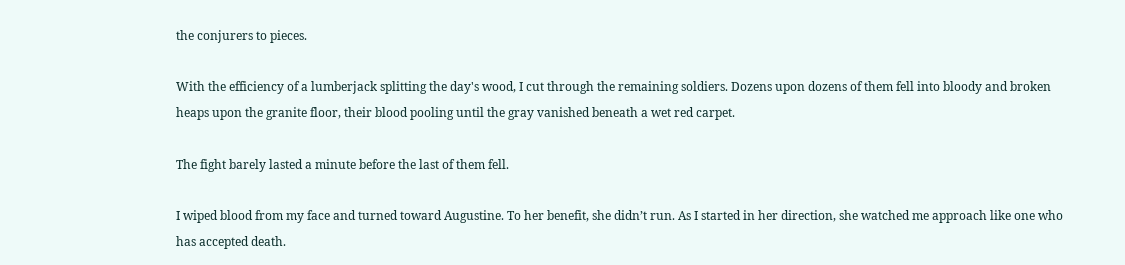the conjurers to pieces.

With the efficiency of a lumberjack splitting the day's wood, I cut through the remaining soldiers. Dozens upon dozens of them fell into bloody and broken heaps upon the granite floor, their blood pooling until the gray vanished beneath a wet red carpet.

The fight barely lasted a minute before the last of them fell.

I wiped blood from my face and turned toward Augustine. To her benefit, she didn’t run. As I started in her direction, she watched me approach like one who has accepted death.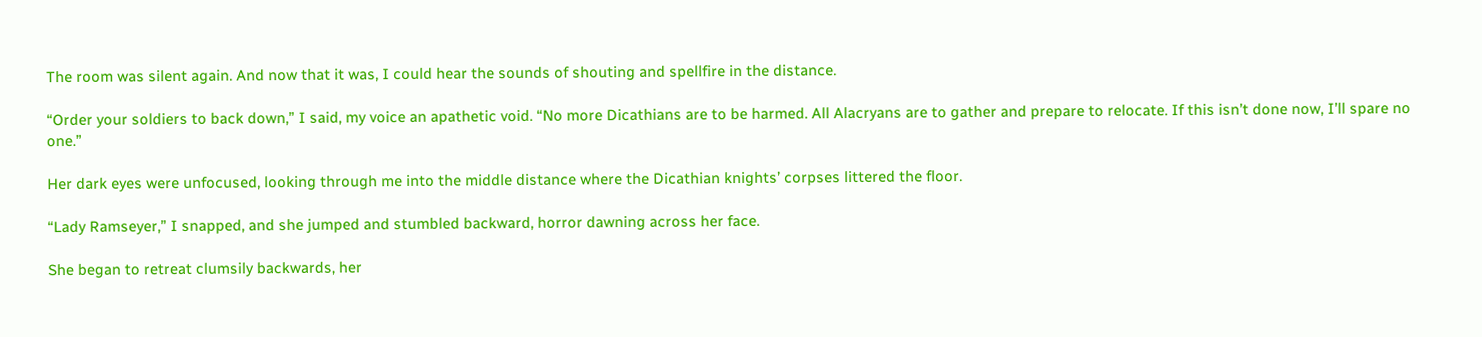The room was silent again. And now that it was, I could hear the sounds of shouting and spellfire in the distance.

“Order your soldiers to back down,” I said, my voice an apathetic void. “No more Dicathians are to be harmed. All Alacryans are to gather and prepare to relocate. If this isn’t done now, I’ll spare no one.”

Her dark eyes were unfocused, looking through me into the middle distance where the Dicathian knights’ corpses littered the floor.

“Lady Ramseyer,” I snapped, and she jumped and stumbled backward, horror dawning across her face.

She began to retreat clumsily backwards, her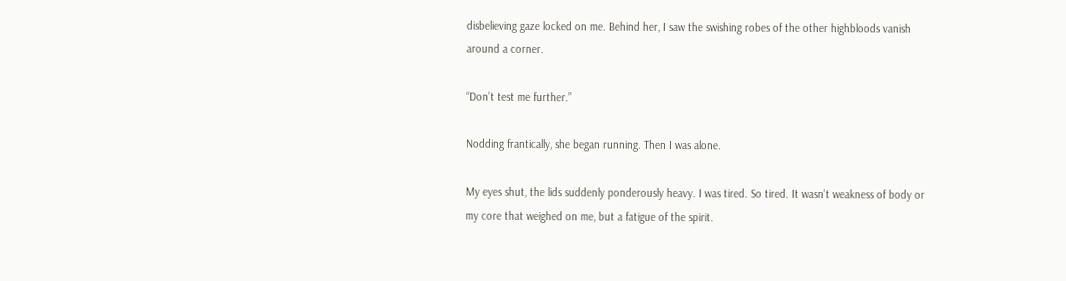disbelieving gaze locked on me. Behind her, I saw the swishing robes of the other highbloods vanish around a corner.

“Don’t test me further.”

Nodding frantically, she began running. Then I was alone.

My eyes shut, the lids suddenly ponderously heavy. I was tired. So tired. It wasn’t weakness of body or my core that weighed on me, but a fatigue of the spirit.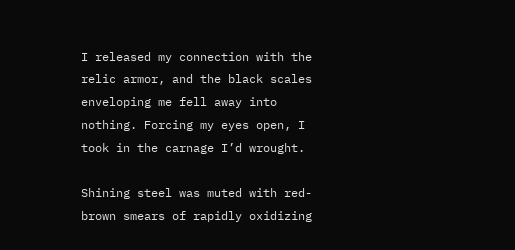I released my connection with the relic armor, and the black scales enveloping me fell away into nothing. Forcing my eyes open, I took in the carnage I’d wrought.

Shining steel was muted with red-brown smears of rapidly oxidizing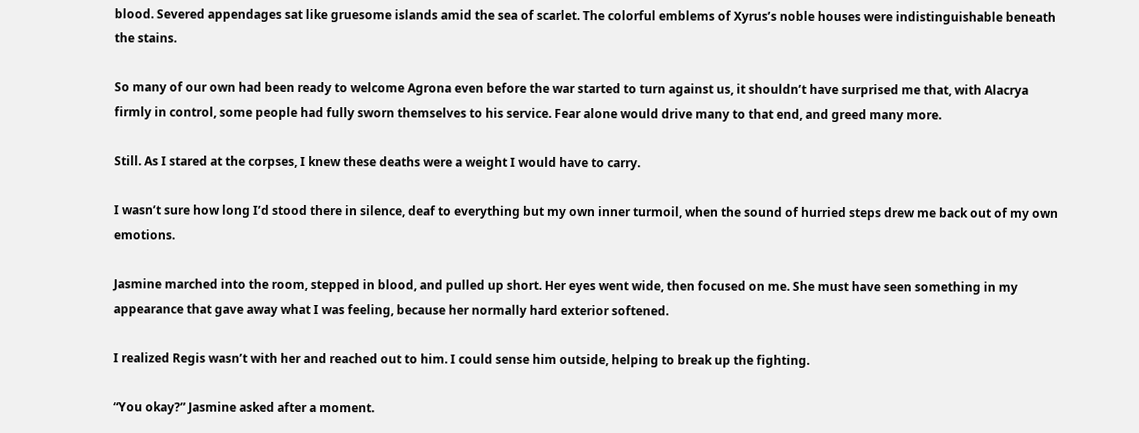blood. Severed appendages sat like gruesome islands amid the sea of scarlet. The colorful emblems of Xyrus’s noble houses were indistinguishable beneath the stains.

So many of our own had been ready to welcome Agrona even before the war started to turn against us, it shouldn’t have surprised me that, with Alacrya firmly in control, some people had fully sworn themselves to his service. Fear alone would drive many to that end, and greed many more.

Still. As I stared at the corpses, I knew these deaths were a weight I would have to carry.

I wasn’t sure how long I’d stood there in silence, deaf to everything but my own inner turmoil, when the sound of hurried steps drew me back out of my own emotions.

Jasmine marched into the room, stepped in blood, and pulled up short. Her eyes went wide, then focused on me. She must have seen something in my appearance that gave away what I was feeling, because her normally hard exterior softened.

I realized Regis wasn’t with her and reached out to him. I could sense him outside, helping to break up the fighting.

“You okay?” Jasmine asked after a moment.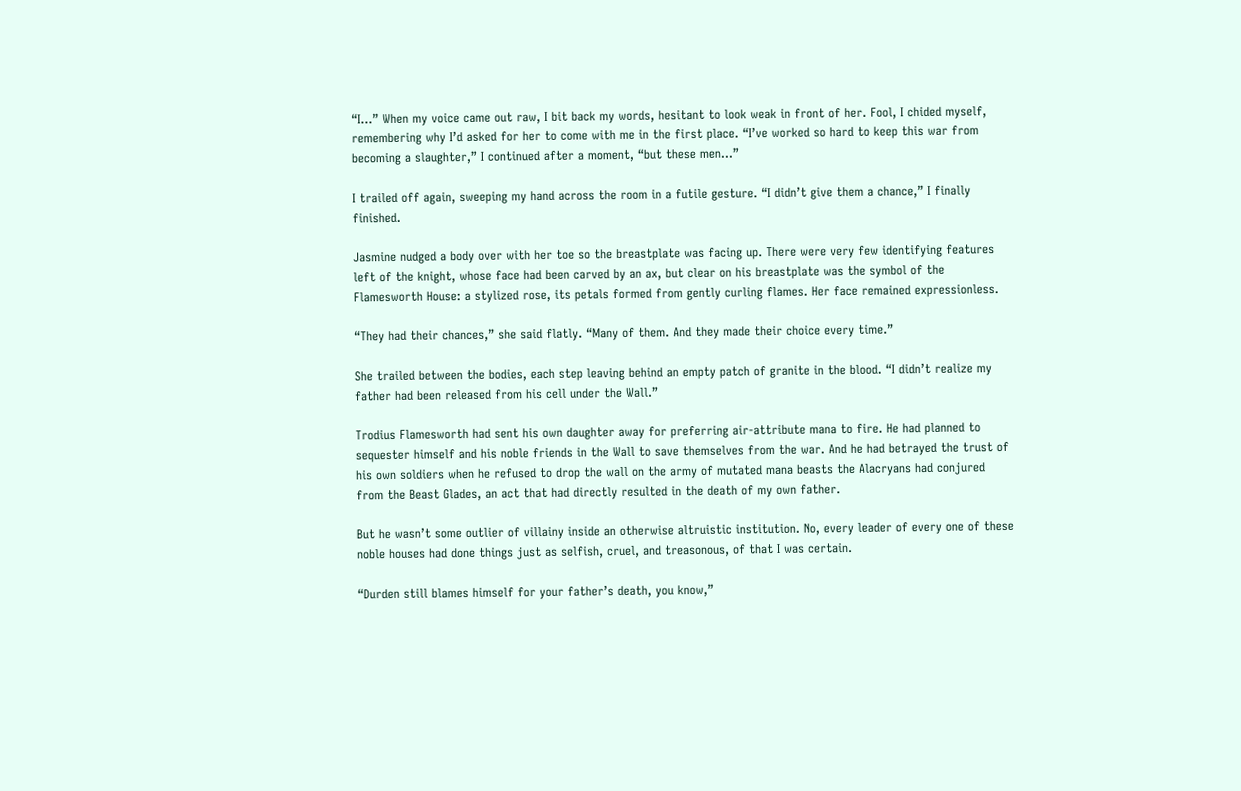“I…” When my voice came out raw, I bit back my words, hesitant to look weak in front of her. Fool, I chided myself, remembering why I’d asked for her to come with me in the first place. “I’ve worked so hard to keep this war from becoming a slaughter,” I continued after a moment, “but these men…”

I trailed off again, sweeping my hand across the room in a futile gesture. “I didn’t give them a chance,” I finally finished.

Jasmine nudged a body over with her toe so the breastplate was facing up. There were very few identifying features left of the knight, whose face had been carved by an ax, but clear on his breastplate was the symbol of the Flamesworth House: a stylized rose, its petals formed from gently curling flames. Her face remained expressionless.

“They had their chances,” she said flatly. “Many of them. And they made their choice every time.”

She trailed between the bodies, each step leaving behind an empty patch of granite in the blood. “I didn’t realize my father had been released from his cell under the Wall.”

Trodius Flamesworth had sent his own daughter away for preferring air-attribute mana to fire. He had planned to sequester himself and his noble friends in the Wall to save themselves from the war. And he had betrayed the trust of his own soldiers when he refused to drop the wall on the army of mutated mana beasts the Alacryans had conjured from the Beast Glades, an act that had directly resulted in the death of my own father.

But he wasn’t some outlier of villainy inside an otherwise altruistic institution. No, every leader of every one of these noble houses had done things just as selfish, cruel, and treasonous, of that I was certain.

“Durden still blames himself for your father’s death, you know,”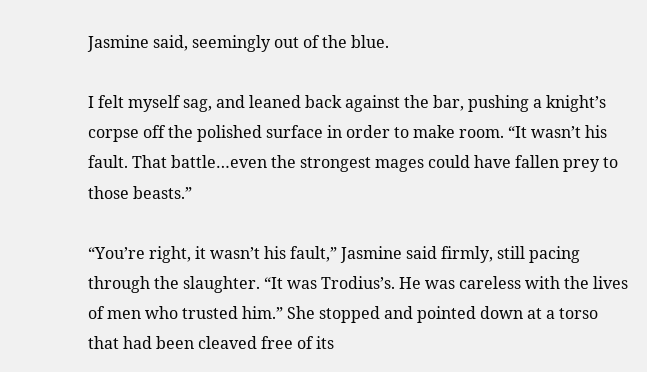Jasmine said, seemingly out of the blue.

I felt myself sag, and leaned back against the bar, pushing a knight’s corpse off the polished surface in order to make room. “It wasn’t his fault. That battle…even the strongest mages could have fallen prey to those beasts.”

“You’re right, it wasn’t his fault,” Jasmine said firmly, still pacing through the slaughter. “It was Trodius’s. He was careless with the lives of men who trusted him.” She stopped and pointed down at a torso that had been cleaved free of its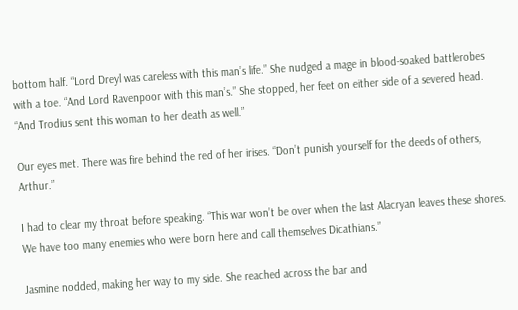bottom half. “Lord Dreyl was careless with this man’s life.” She nudged a mage in blood-soaked battlerobes with a toe. “And Lord Ravenpoor with this man’s.” She stopped, her feet on either side of a severed head. “And Trodius sent this woman to her death as well.”

Our eyes met. There was fire behind the red of her irises. “Don’t punish yourself for the deeds of others, Arthur.”

I had to clear my throat before speaking. “This war won’t be over when the last Alacryan leaves these shores. We have too many enemies who were born here and call themselves Dicathians.”

Jasmine nodded, making her way to my side. She reached across the bar and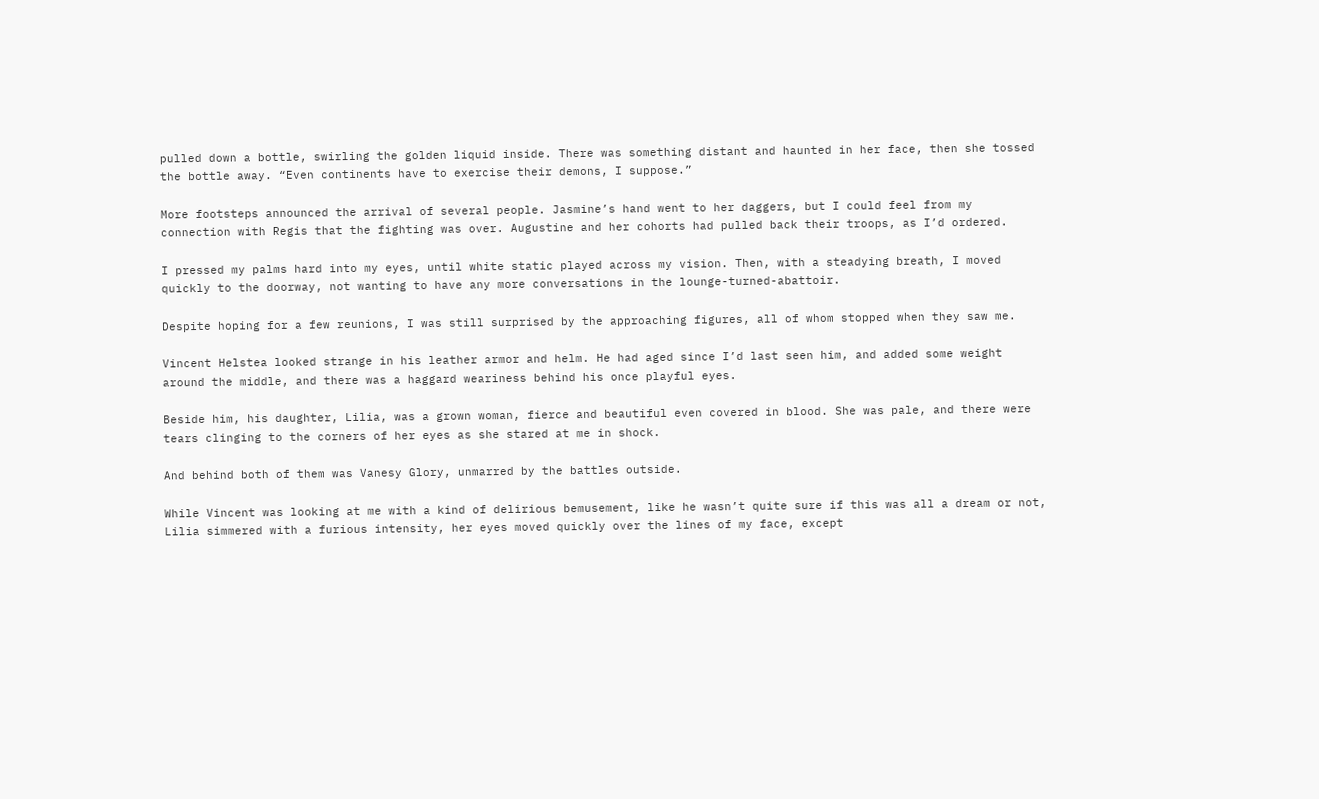pulled down a bottle, swirling the golden liquid inside. There was something distant and haunted in her face, then she tossed the bottle away. “Even continents have to exercise their demons, I suppose.”

More footsteps announced the arrival of several people. Jasmine’s hand went to her daggers, but I could feel from my connection with Regis that the fighting was over. Augustine and her cohorts had pulled back their troops, as I’d ordered.

I pressed my palms hard into my eyes, until white static played across my vision. Then, with a steadying breath, I moved quickly to the doorway, not wanting to have any more conversations in the lounge-turned-abattoir.

Despite hoping for a few reunions, I was still surprised by the approaching figures, all of whom stopped when they saw me.

Vincent Helstea looked strange in his leather armor and helm. He had aged since I’d last seen him, and added some weight around the middle, and there was a haggard weariness behind his once playful eyes.

Beside him, his daughter, Lilia, was a grown woman, fierce and beautiful even covered in blood. She was pale, and there were tears clinging to the corners of her eyes as she stared at me in shock.

And behind both of them was Vanesy Glory, unmarred by the battles outside.

While Vincent was looking at me with a kind of delirious bemusement, like he wasn’t quite sure if this was all a dream or not, Lilia simmered with a furious intensity, her eyes moved quickly over the lines of my face, except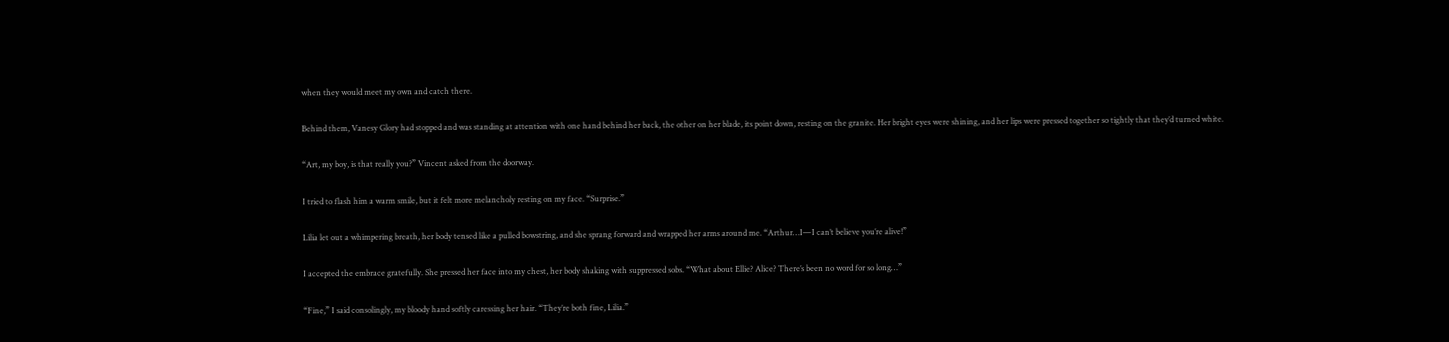when they would meet my own and catch there.

Behind them, Vanesy Glory had stopped and was standing at attention with one hand behind her back, the other on her blade, its point down, resting on the granite. Her bright eyes were shining, and her lips were pressed together so tightly that they’d turned white.

“Art, my boy, is that really you?” Vincent asked from the doorway.

I tried to flash him a warm smile, but it felt more melancholy resting on my face. “Surprise.”

Lilia let out a whimpering breath, her body tensed like a pulled bowstring, and she sprang forward and wrapped her arms around me. “Arthur…I—I can’t believe you’re alive!”

I accepted the embrace gratefully. She pressed her face into my chest, her body shaking with suppressed sobs. “What about Ellie? Alice? There’s been no word for so long…”

“Fine,” I said consolingly, my bloody hand softly caressing her hair. “They’re both fine, Lilia.”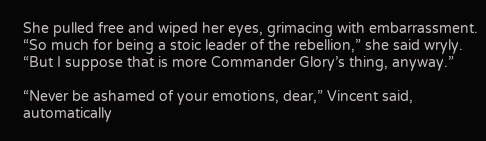She pulled free and wiped her eyes, grimacing with embarrassment. “So much for being a stoic leader of the rebellion,” she said wryly. “But I suppose that is more Commander Glory’s thing, anyway.”

“Never be ashamed of your emotions, dear,” Vincent said, automatically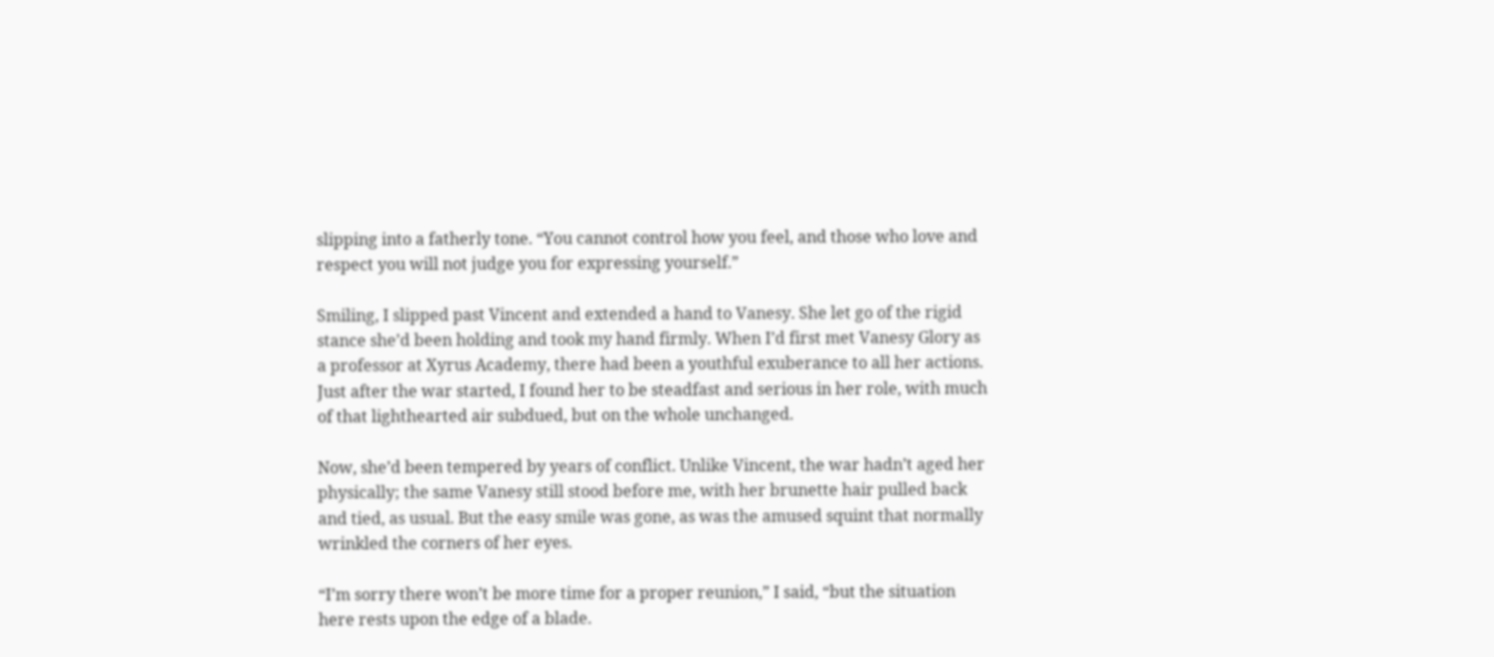slipping into a fatherly tone. “You cannot control how you feel, and those who love and respect you will not judge you for expressing yourself.”

Smiling, I slipped past Vincent and extended a hand to Vanesy. She let go of the rigid stance she’d been holding and took my hand firmly. When I’d first met Vanesy Glory as a professor at Xyrus Academy, there had been a youthful exuberance to all her actions. Just after the war started, I found her to be steadfast and serious in her role, with much of that lighthearted air subdued, but on the whole unchanged.

Now, she’d been tempered by years of conflict. Unlike Vincent, the war hadn’t aged her physically; the same Vanesy still stood before me, with her brunette hair pulled back and tied, as usual. But the easy smile was gone, as was the amused squint that normally wrinkled the corners of her eyes.

“I’m sorry there won’t be more time for a proper reunion,” I said, “but the situation here rests upon the edge of a blade.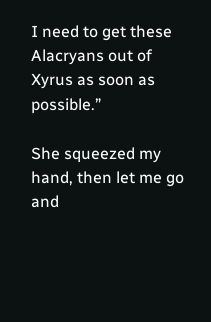I need to get these Alacryans out of Xyrus as soon as possible.”

She squeezed my hand, then let me go and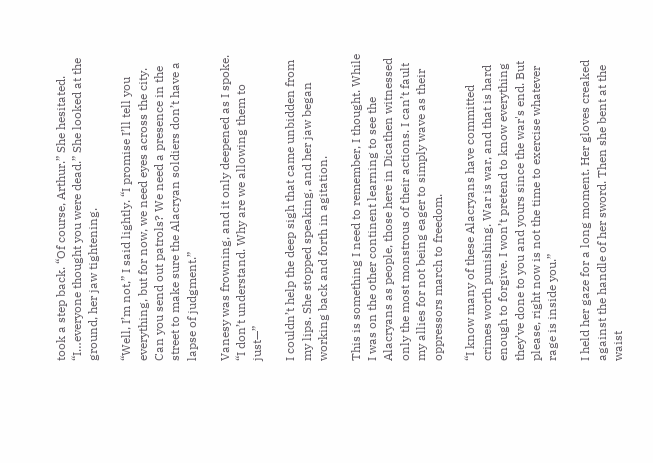took a step back. “Of course, Arthur.” She hesitated. “I…everyone thought you were dead.” She looked at the ground, her jaw tightening.

“Well, I’m not,” I said lightly. “I promise I’ll tell you everything, but for now, we need eyes across the city. Can you send out patrols? We need a presence in the street to make sure the Alacryan soldiers don’t have a lapse of judgment.”

Vanesy was frowning, and it only deepened as I spoke. “I don’t understand. Why are we allowing them to just—”

I couldn’t help the deep sigh that came unbidden from my lips. She stopped speaking, and her jaw began working back and forth in agitation.

This is something I need to remember, I thought. While I was on the other continent learning to see the Alacryans as people, those here in Dicathen witnessed only the most monstrous of their actions. I can’t fault my allies for not being eager to simply wave as their oppressors march to freedom.

“I know many of these Alacryans have committed crimes worth punishing. War is war, and that is hard enough to forgive. I won’t pretend to know everything they’ve done to you and yours since the war's end. But please, right now is not the time to exercise whatever rage is inside you.”

I held her gaze for a long moment. Her gloves creaked against the handle of her sword. Then she bent at the waist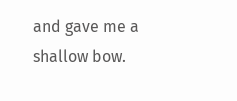and gave me a shallow bow.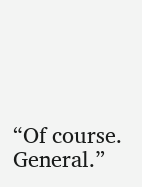“Of course. General.”